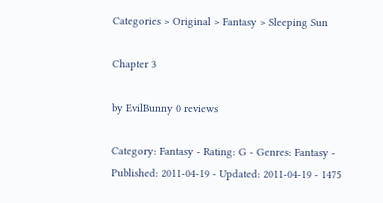Categories > Original > Fantasy > Sleeping Sun

Chapter 3

by EvilBunny 0 reviews

Category: Fantasy - Rating: G - Genres: Fantasy - Published: 2011-04-19 - Updated: 2011-04-19 - 1475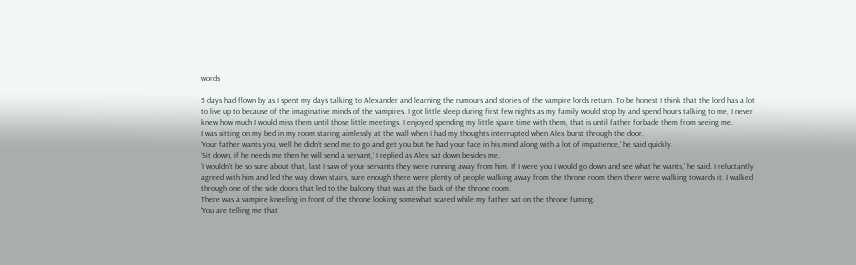words

5 days had flown by as I spent my days talking to Alexander and learning the rumours and stories of the vampire lords return. To be honest I think that the lord has a lot to live up to because of the imaginative minds of the vampires. I got little sleep during first few nights as my family would stop by and spend hours talking to me, I never knew how much I would miss them until those little meetings. I enjoyed spending my little spare time with them, that is until father forbade them from seeing me.
I was sitting on my bed in my room staring aimlessly at the wall when I had my thoughts interrupted when Alex burst through the door.
‘Your father wants you, well he didn’t send me to go and get you but he had your face in his mind along with a lot of impatience,’ he said quickly.
‘Sit down, if he needs me then he will send a servant,’ I replied as Alex sat down besides me.
‘I wouldn’t be so sure about that, last I saw of your servants they were running away from him. If I were you I would go down and see what he wants,’ he said. I reluctantly agreed with him and led the way down stairs, sure enough there were plenty of people walking away from the throne room then there were walking towards it. I walked through one of the side doors that led to the balcony that was at the back of the throne room.
There was a vampire kneeling in front of the throne looking somewhat scared while my father sat on the throne fuming.
‘You are telling me that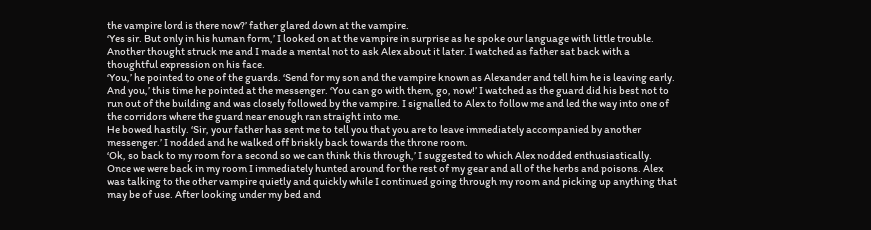the vampire lord is there now?’ father glared down at the vampire.
‘Yes sir. But only in his human form,’ I looked on at the vampire in surprise as he spoke our language with little trouble. Another thought struck me and I made a mental not to ask Alex about it later. I watched as father sat back with a thoughtful expression on his face.
‘You,’ he pointed to one of the guards. ‘Send for my son and the vampire known as Alexander and tell him he is leaving early. And you,’ this time he pointed at the messenger. ‘You can go with them, go, now!’ I watched as the guard did his best not to run out of the building and was closely followed by the vampire. I signalled to Alex to follow me and led the way into one of the corridors where the guard near enough ran straight into me.
He bowed hastily. ‘Sir, your father has sent me to tell you that you are to leave immediately accompanied by another messenger.’ I nodded and he walked off briskly back towards the throne room.
‘Ok, so back to my room for a second so we can think this through,’ I suggested to which Alex nodded enthusiastically.
Once we were back in my room I immediately hunted around for the rest of my gear and all of the herbs and poisons. Alex was talking to the other vampire quietly and quickly while I continued going through my room and picking up anything that may be of use. After looking under my bed and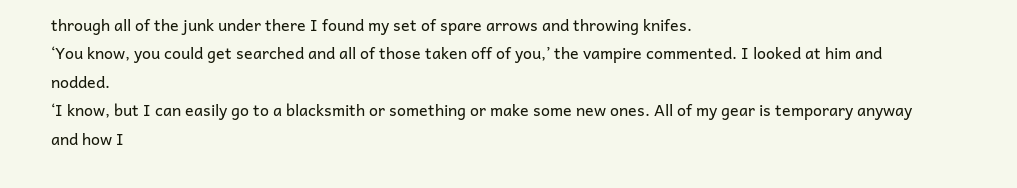through all of the junk under there I found my set of spare arrows and throwing knifes.
‘You know, you could get searched and all of those taken off of you,’ the vampire commented. I looked at him and nodded.
‘I know, but I can easily go to a blacksmith or something or make some new ones. All of my gear is temporary anyway and how I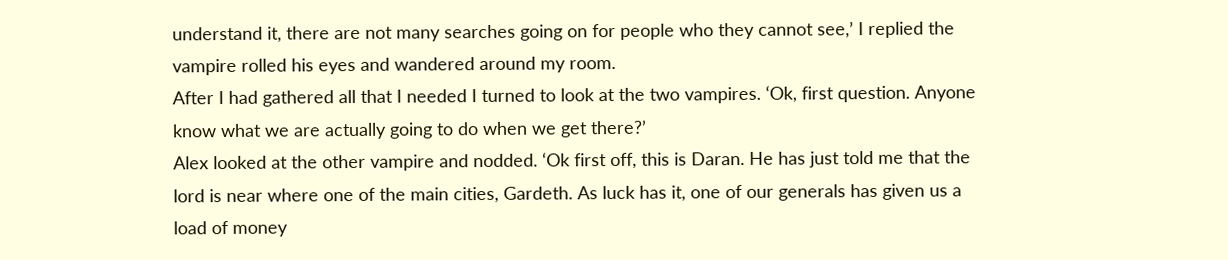understand it, there are not many searches going on for people who they cannot see,’ I replied the vampire rolled his eyes and wandered around my room.
After I had gathered all that I needed I turned to look at the two vampires. ‘Ok, first question. Anyone know what we are actually going to do when we get there?’
Alex looked at the other vampire and nodded. ‘Ok first off, this is Daran. He has just told me that the lord is near where one of the main cities, Gardeth. As luck has it, one of our generals has given us a load of money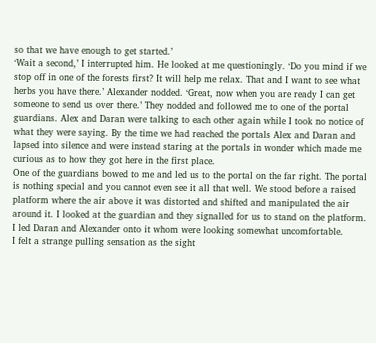so that we have enough to get started.’
‘Wait a second,’ I interrupted him. He looked at me questioningly. ‘Do you mind if we stop off in one of the forests first? It will help me relax. That and I want to see what herbs you have there.’ Alexander nodded. ‘Great, now when you are ready I can get someone to send us over there.’ They nodded and followed me to one of the portal guardians. Alex and Daran were talking to each other again while I took no notice of what they were saying. By the time we had reached the portals Alex and Daran and lapsed into silence and were instead staring at the portals in wonder which made me curious as to how they got here in the first place.
One of the guardians bowed to me and led us to the portal on the far right. The portal is nothing special and you cannot even see it all that well. We stood before a raised platform where the air above it was distorted and shifted and manipulated the air around it. I looked at the guardian and they signalled for us to stand on the platform. I led Daran and Alexander onto it whom were looking somewhat uncomfortable.
I felt a strange pulling sensation as the sight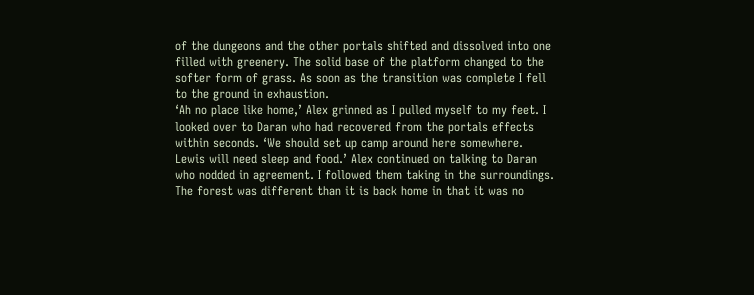of the dungeons and the other portals shifted and dissolved into one filled with greenery. The solid base of the platform changed to the softer form of grass. As soon as the transition was complete I fell to the ground in exhaustion.
‘Ah no place like home,’ Alex grinned as I pulled myself to my feet. I looked over to Daran who had recovered from the portals effects within seconds. ‘We should set up camp around here somewhere. Lewis will need sleep and food.’ Alex continued on talking to Daran who nodded in agreement. I followed them taking in the surroundings. The forest was different than it is back home in that it was no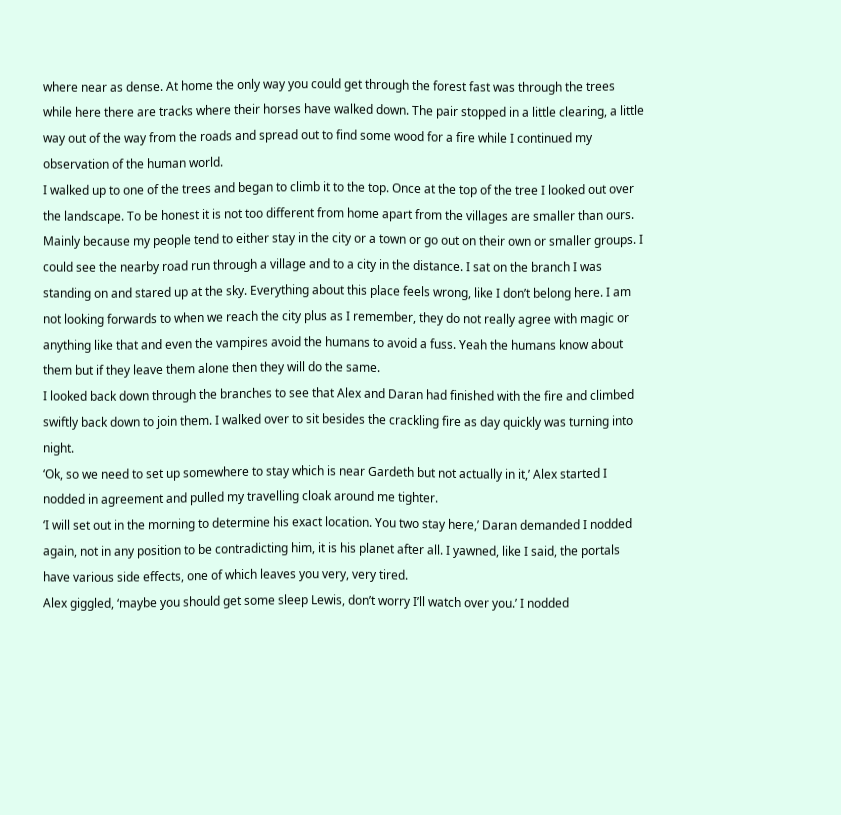where near as dense. At home the only way you could get through the forest fast was through the trees while here there are tracks where their horses have walked down. The pair stopped in a little clearing, a little way out of the way from the roads and spread out to find some wood for a fire while I continued my observation of the human world.
I walked up to one of the trees and began to climb it to the top. Once at the top of the tree I looked out over the landscape. To be honest it is not too different from home apart from the villages are smaller than ours. Mainly because my people tend to either stay in the city or a town or go out on their own or smaller groups. I could see the nearby road run through a village and to a city in the distance. I sat on the branch I was standing on and stared up at the sky. Everything about this place feels wrong, like I don’t belong here. I am not looking forwards to when we reach the city plus as I remember, they do not really agree with magic or anything like that and even the vampires avoid the humans to avoid a fuss. Yeah the humans know about them but if they leave them alone then they will do the same.
I looked back down through the branches to see that Alex and Daran had finished with the fire and climbed swiftly back down to join them. I walked over to sit besides the crackling fire as day quickly was turning into night.
‘Ok, so we need to set up somewhere to stay which is near Gardeth but not actually in it,’ Alex started I nodded in agreement and pulled my travelling cloak around me tighter.
‘I will set out in the morning to determine his exact location. You two stay here,’ Daran demanded I nodded again, not in any position to be contradicting him, it is his planet after all. I yawned, like I said, the portals have various side effects, one of which leaves you very, very tired.
Alex giggled, ‘maybe you should get some sleep Lewis, don’t worry I’ll watch over you.’ I nodded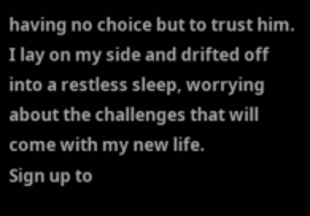having no choice but to trust him. I lay on my side and drifted off into a restless sleep, worrying about the challenges that will come with my new life.
Sign up to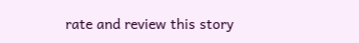rate and review this story